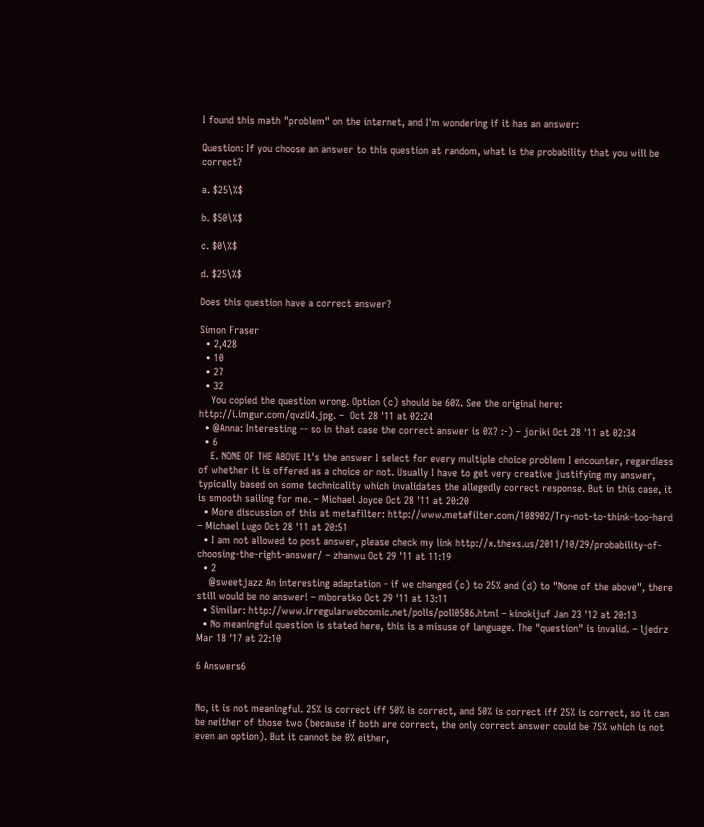I found this math "problem" on the internet, and I'm wondering if it has an answer:

Question: If you choose an answer to this question at random, what is the probability that you will be correct?

a. $25\%$

b. $50\%$

c. $0\%$

d. $25\%$

Does this question have a correct answer?

Simon Fraser
  • 2,428
  • 10
  • 27
  • 32
    You copied the question wrong. Option (c) should be 60%. See the original here: http://i.imgur.com/qvzU4.jpg. –  Oct 28 '11 at 02:24
  • @Anna: Interesting -- so in that case the correct answer is 0%? :-) – joriki Oct 28 '11 at 02:34
  • 6
    E. NONE OF THE ABOVE It's the answer I select for every multiple choice problem I encounter, regardless of whether it is offered as a choice or not. Usually I have to get very creative justifying my answer, typically based on some technicality which invalidates the allegedly correct response. But in this case, it is smooth sailing for me. – Michael Joyce Oct 28 '11 at 20:20
  • More discussion of this at metafilter: http://www.metafilter.com/108902/Try-not-to-think-too-hard – Michael Lugo Oct 28 '11 at 20:51
  • I am not allowed to post answer, please check my link http://x.thexs.us/2011/10/29/probability-of-choosing-the-right-answer/ – zhanwu Oct 29 '11 at 11:19
  • 2
    @sweetjazz An interesting adaptation - if we changed (c) to 25% and (d) to "None of the above", there still would be no answer! – mboratko Oct 29 '11 at 13:11
  • Similar: http://www.irregularwebcomic.net/polls/poll0586.html – kinokijuf Jan 23 '12 at 20:13
  • No meaningful question is stated here, this is a misuse of language. The "question" is invalid. – ljedrz Mar 18 '17 at 22:10

6 Answers6


No, it is not meaningful. 25% is correct iff 50% is correct, and 50% is correct iff 25% is correct, so it can be neither of those two (because if both are correct, the only correct answer could be 75% which is not even an option). But it cannot be 0% either,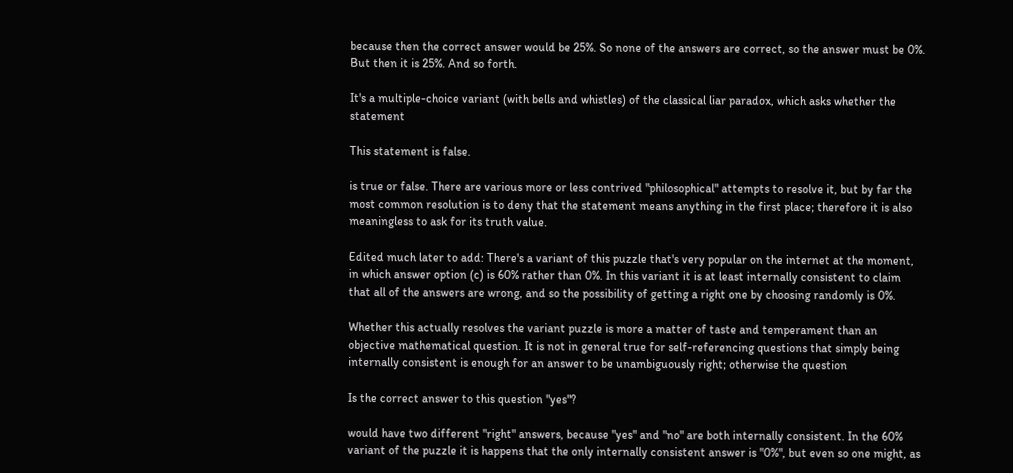because then the correct answer would be 25%. So none of the answers are correct, so the answer must be 0%. But then it is 25%. And so forth.

It's a multiple-choice variant (with bells and whistles) of the classical liar paradox, which asks whether the statement

This statement is false.

is true or false. There are various more or less contrived "philosophical" attempts to resolve it, but by far the most common resolution is to deny that the statement means anything in the first place; therefore it is also meaningless to ask for its truth value.

Edited much later to add: There's a variant of this puzzle that's very popular on the internet at the moment, in which answer option (c) is 60% rather than 0%. In this variant it is at least internally consistent to claim that all of the answers are wrong, and so the possibility of getting a right one by choosing randomly is 0%.

Whether this actually resolves the variant puzzle is more a matter of taste and temperament than an objective mathematical question. It is not in general true for self-referencing questions that simply being internally consistent is enough for an answer to be unambiguously right; otherwise the question

Is the correct answer to this question "yes"?

would have two different "right" answers, because "yes" and "no" are both internally consistent. In the 60% variant of the puzzle it is happens that the only internally consistent answer is "0%", but even so one might, as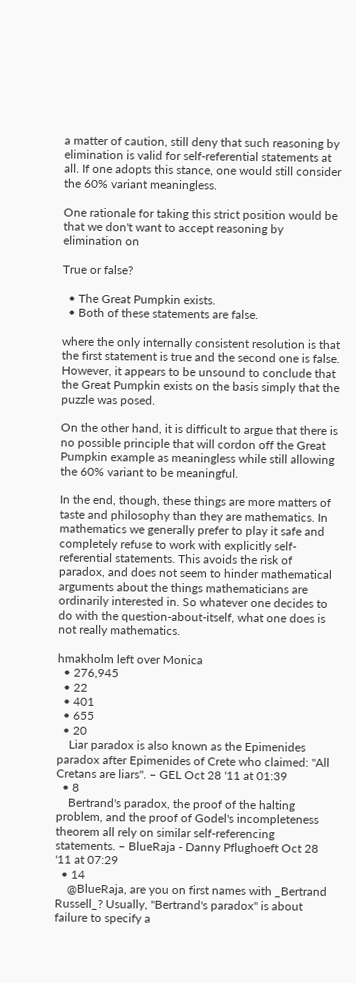a matter of caution, still deny that such reasoning by elimination is valid for self-referential statements at all. If one adopts this stance, one would still consider the 60% variant meaningless.

One rationale for taking this strict position would be that we don't want to accept reasoning by elimination on

True or false?

  • The Great Pumpkin exists.
  • Both of these statements are false.

where the only internally consistent resolution is that the first statement is true and the second one is false. However, it appears to be unsound to conclude that the Great Pumpkin exists on the basis simply that the puzzle was posed.

On the other hand, it is difficult to argue that there is no possible principle that will cordon off the Great Pumpkin example as meaningless while still allowing the 60% variant to be meaningful.

In the end, though, these things are more matters of taste and philosophy than they are mathematics. In mathematics we generally prefer to play it safe and completely refuse to work with explicitly self-referential statements. This avoids the risk of paradox, and does not seem to hinder mathematical arguments about the things mathematicians are ordinarily interested in. So whatever one decides to do with the question-about-itself, what one does is not really mathematics.

hmakholm left over Monica
  • 276,945
  • 22
  • 401
  • 655
  • 20
    Liar paradox is also known as the Epimenides paradox after Epimenides of Crete who claimed: "All Cretans are liars". – GEL Oct 28 '11 at 01:39
  • 8
    Bertrand's paradox, the proof of the halting problem, and the proof of Godel's incompleteness theorem all rely on similar self-referencing statements. – BlueRaja - Danny Pflughoeft Oct 28 '11 at 07:29
  • 14
    @BlueRaja, are you on first names with _Bertrand Russell_? Usually, "Bertrand's paradox" is about failure to specify a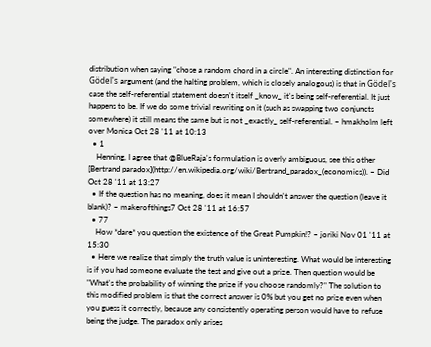distribution when saying "chose a random chord in a circle". An interesting distinction for Gödel's argument (and the halting problem, which is closely analogous) is that in Gödel's case the self-referential statement doesn't itself _know_ it's being self-referential. It just happens to be. If we do some trivial rewriting on it (such as swapping two conjuncts somewhere) it still means the same but is not _exactly_ self-referential. – hmakholm left over Monica Oct 28 '11 at 10:13
  • 1
    Henning, I agree that @BlueRaja's formulation is overly ambiguous, see this other [Bertrand paradox](http://en.wikipedia.org/wiki/Bertrand_paradox_(economics)). – Did Oct 28 '11 at 13:27
  • If the question has no meaning, does it mean I shouldn't answer the question (leave it blank)? – makerofthings7 Oct 28 '11 at 16:57
  • 77
    How *dare* you question the existence of the Great Pumpkin!? – joriki Nov 01 '11 at 15:30
  • Here we realize that simply the truth value is uninteresting. What would be interesting is if you had someone evaluate the test and give out a prize. Then question would be "What's the probability of winning the prize if you choose randomly?" The solution to this modified problem is that the correct answer is 0% but you get no prize even when you guess it correctly, because any consistently operating person would have to refuse being the judge. The paradox only arises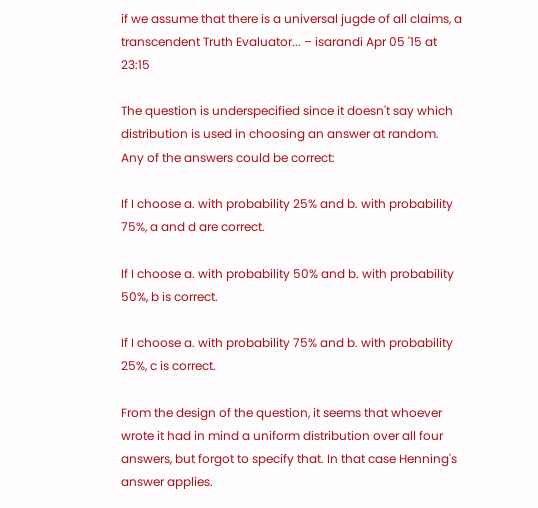if we assume that there is a universal jugde of all claims, a transcendent Truth Evaluator... – isarandi Apr 05 '15 at 23:15

The question is underspecified since it doesn't say which distribution is used in choosing an answer at random. Any of the answers could be correct:

If I choose a. with probability 25% and b. with probability 75%, a and d are correct.

If I choose a. with probability 50% and b. with probability 50%, b is correct.

If I choose a. with probability 75% and b. with probability 25%, c is correct.

From the design of the question, it seems that whoever wrote it had in mind a uniform distribution over all four answers, but forgot to specify that. In that case Henning's answer applies.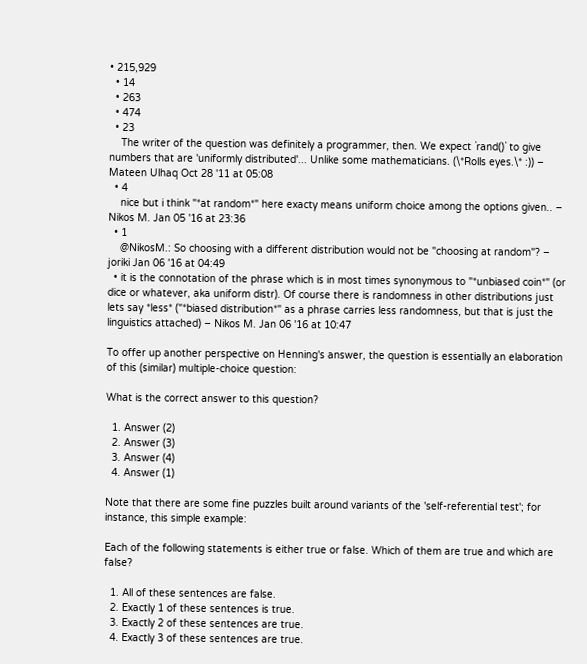• 215,929
  • 14
  • 263
  • 474
  • 23
    The writer of the question was definitely a programmer, then. We expect `rand()` to give numbers that are 'uniformly distributed'... Unlike some mathematicians. (\*Rolls eyes.\* :)) – Mateen Ulhaq Oct 28 '11 at 05:08
  • 4
    nice but i think "*at random*" here exacty means uniform choice among the options given.. – Nikos M. Jan 05 '16 at 23:36
  • 1
    @NikosM.: So choosing with a different distribution would not be "choosing at random"? – joriki Jan 06 '16 at 04:49
  • it is the connotation of the phrase which is in most times synonymous to "*unbiased coin*" (or dice or whatever, aka uniform distr). Of course there is randomness in other distributions just lets say *less* ("*biased distribution*" as a phrase carries less randomness, but that is just the linguistics attached) – Nikos M. Jan 06 '16 at 10:47

To offer up another perspective on Henning's answer, the question is essentially an elaboration of this (similar) multiple-choice question:

What is the correct answer to this question?

  1. Answer (2)
  2. Answer (3)
  3. Answer (4)
  4. Answer (1)

Note that there are some fine puzzles built around variants of the 'self-referential test'; for instance, this simple example:

Each of the following statements is either true or false. Which of them are true and which are false?

  1. All of these sentences are false.
  2. Exactly 1 of these sentences is true.
  3. Exactly 2 of these sentences are true.
  4. Exactly 3 of these sentences are true.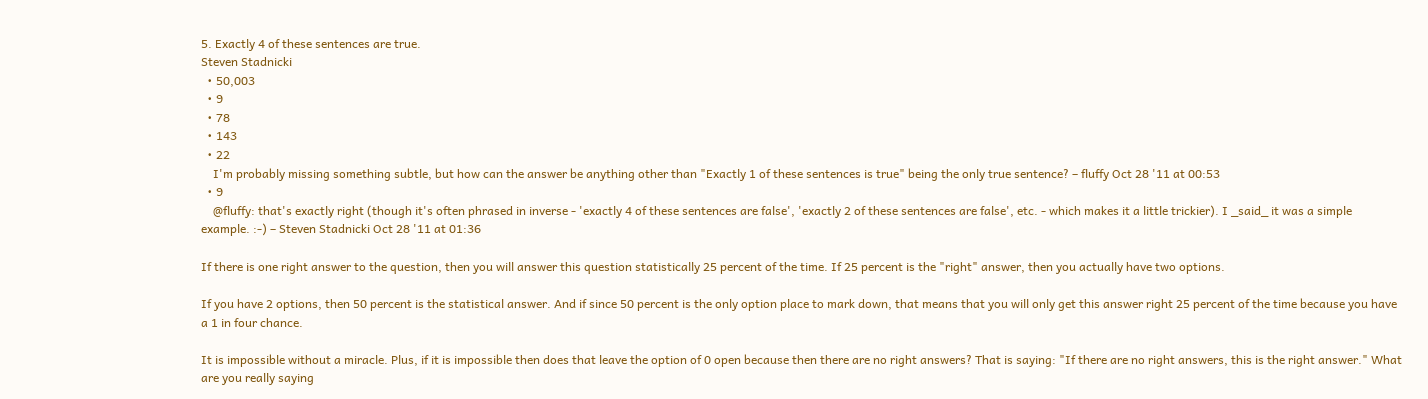5. Exactly 4 of these sentences are true.
Steven Stadnicki
  • 50,003
  • 9
  • 78
  • 143
  • 22
    I'm probably missing something subtle, but how can the answer be anything other than "Exactly 1 of these sentences is true" being the only true sentence? – fluffy Oct 28 '11 at 00:53
  • 9
    @fluffy: that's exactly right (though it's often phrased in inverse - 'exactly 4 of these sentences are false', 'exactly 2 of these sentences are false', etc. - which makes it a little trickier). I _said_ it was a simple example. :-) – Steven Stadnicki Oct 28 '11 at 01:36

If there is one right answer to the question, then you will answer this question statistically 25 percent of the time. If 25 percent is the "right" answer, then you actually have two options.

If you have 2 options, then 50 percent is the statistical answer. And if since 50 percent is the only option place to mark down, that means that you will only get this answer right 25 percent of the time because you have a 1 in four chance.

It is impossible without a miracle. Plus, if it is impossible then does that leave the option of 0 open because then there are no right answers? That is saying: "If there are no right answers, this is the right answer." What are you really saying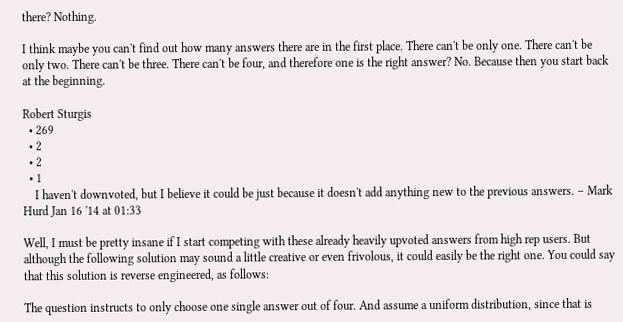there? Nothing.

I think maybe you can't find out how many answers there are in the first place. There can't be only one. There can't be only two. There can't be three. There can't be four, and therefore one is the right answer? No. Because then you start back at the beginning.

Robert Sturgis
  • 269
  • 2
  • 2
  • 1
    I haven't downvoted, but I believe it could be just because it doesn't add anything new to the previous answers. – Mark Hurd Jan 16 '14 at 01:33

Well, I must be pretty insane if I start competing with these already heavily upvoted answers from high rep users. But although the following solution may sound a little creative or even frivolous, it could easily be the right one. You could say that this solution is reverse engineered, as follows:

The question instructs to only choose one single answer out of four. And assume a uniform distribution, since that is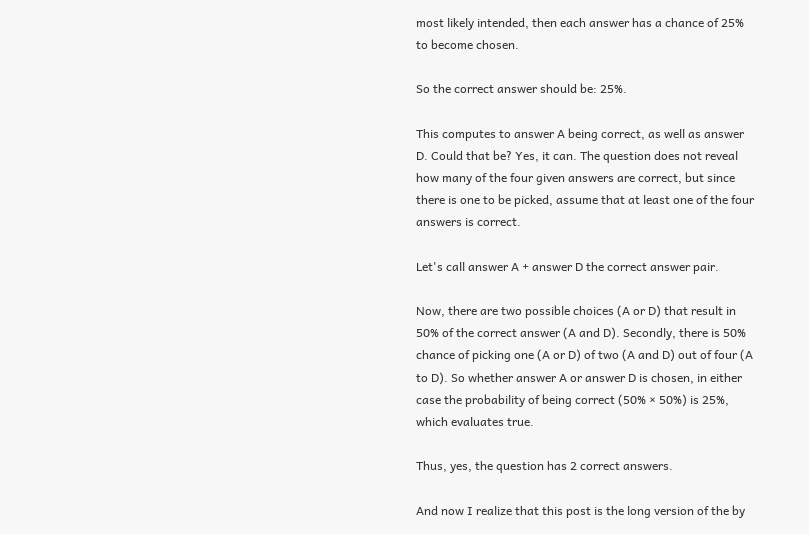most likely intended, then each answer has a chance of 25% to become chosen.

So the correct answer should be: 25%.

This computes to answer A being correct, as well as answer D. Could that be? Yes, it can. The question does not reveal how many of the four given answers are correct, but since there is one to be picked, assume that at least one of the four answers is correct.

Let's call answer A + answer D the correct answer pair.

Now, there are two possible choices (A or D) that result in 50% of the correct answer (A and D). Secondly, there is 50% chance of picking one (A or D) of two (A and D) out of four (A to D). So whether answer A or answer D is chosen, in either case the probability of being correct (50% × 50%) is 25%, which evaluates true.

Thus, yes, the question has 2 correct answers.

And now I realize that this post is the long version of the by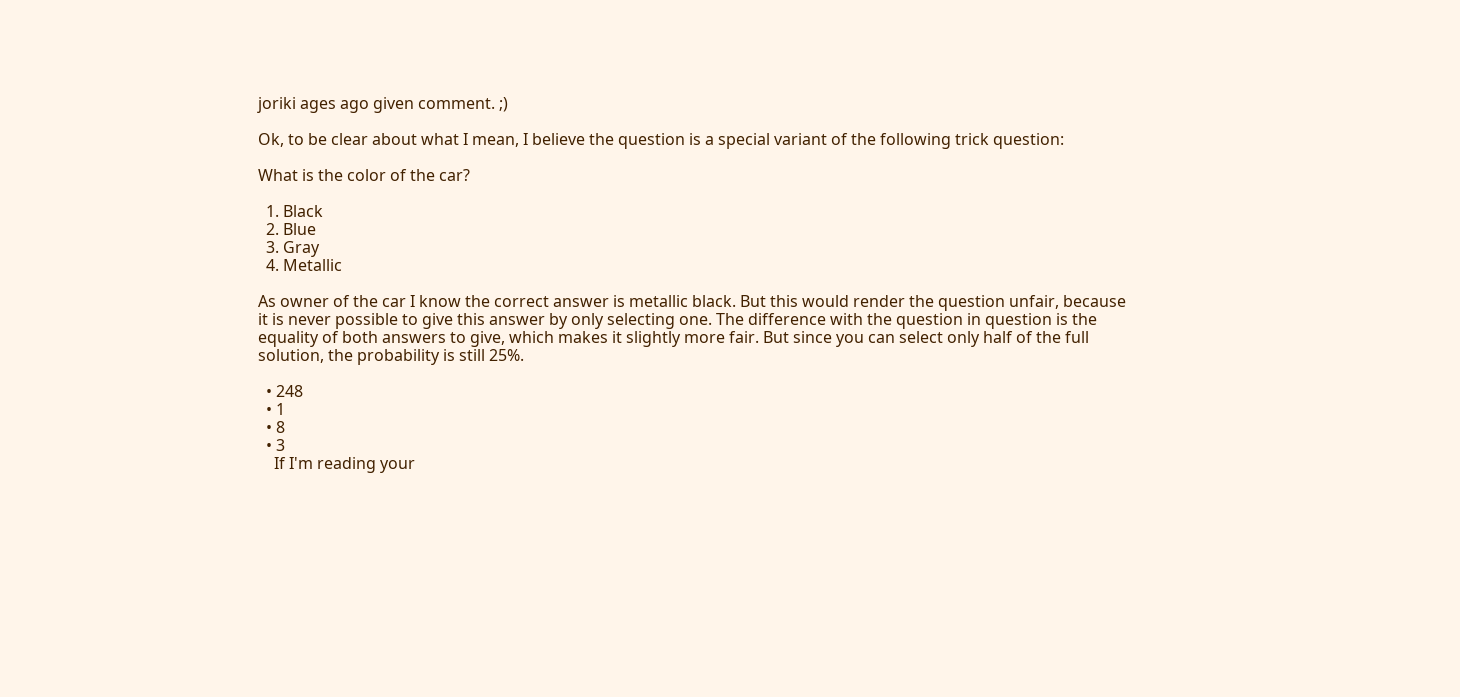joriki ages ago given comment. ;)

Ok, to be clear about what I mean, I believe the question is a special variant of the following trick question:

What is the color of the car?

  1. Black
  2. Blue
  3. Gray
  4. Metallic

As owner of the car I know the correct answer is metallic black. But this would render the question unfair, because it is never possible to give this answer by only selecting one. The difference with the question in question is the equality of both answers to give, which makes it slightly more fair. But since you can select only half of the full solution, the probability is still 25%.

  • 248
  • 1
  • 8
  • 3
    If I'm reading your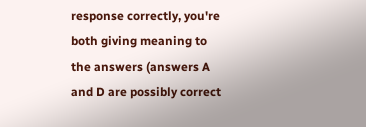response correctly, you're both giving meaning to the answers (answers A and D are possibly correct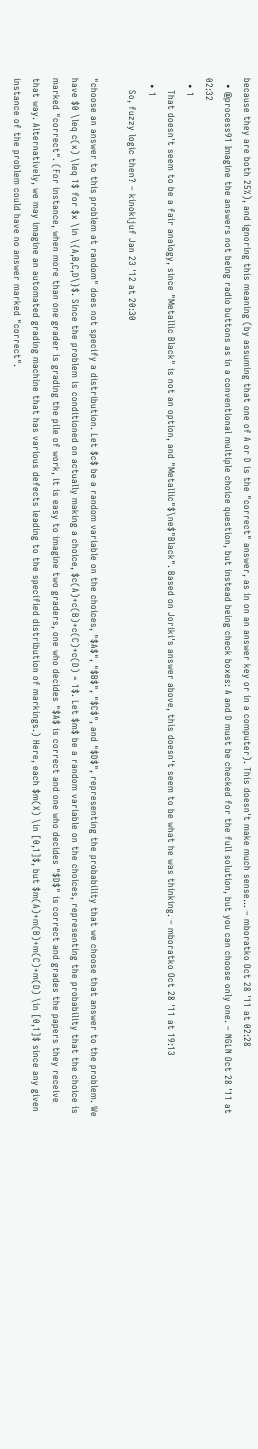because they are both 25%), and ignoring this meaning (by assuming that one of A or D is the "correct" answer, as in on an answer key or in a computer). This doesn't make much sense... – mboratko Oct 28 '11 at 02:28
  • @process91 Imagine the answers not being radio buttons as in a conventional multiple choice question, but instead being check boxes: A and D must be checked for the full solution, but you can choose only one. – NGLN Oct 28 '11 at 02:32
  • 1
    That doesn't seem to be a fair analogy, since "Metallic Black" is not an option, and "Metallic"$\ne$"Black". Based on Joriki's answer above, this doesn't seem to be what he was thinking. – mboratko Oct 28 '11 at 19:13
  • 1
    So, fuzzy logic then? – kinokijuf Jan 23 '12 at 20:30

"choose an answer to this problem at random" does not specify a distribution. Let $c$ be a random variable on the choices, "$A$", "$B$", "$C$", and "$D$", representing the probability that we choose that answer to the problem. We have $0 \leq c(x) \leq 1$ for $x \in \{A,B,C,D\}$. Since the problem is conditioned on actually making a choice, $c(A)+c(B)+c(C)+c(D) = 1$. Let $m$ be a random variable on the choices, representing the probability that the choice is marked "correct". (For instance, when more than one grader is grading the pile of work, it is easy to imagine two graders, one who decides "$A$ is correct and one who decides "$D$" is correct and grades the papers they receive that way. Alternatively, we may imagine an automated grading machine that has various defects leading to the specified distribution of markings.) Here, each $m(X) \in [0,1]$, but $m(A)+m(B)+m(C)+m(D) \in [0,1]$ since any given instance of the problem could have no answer marked "correct".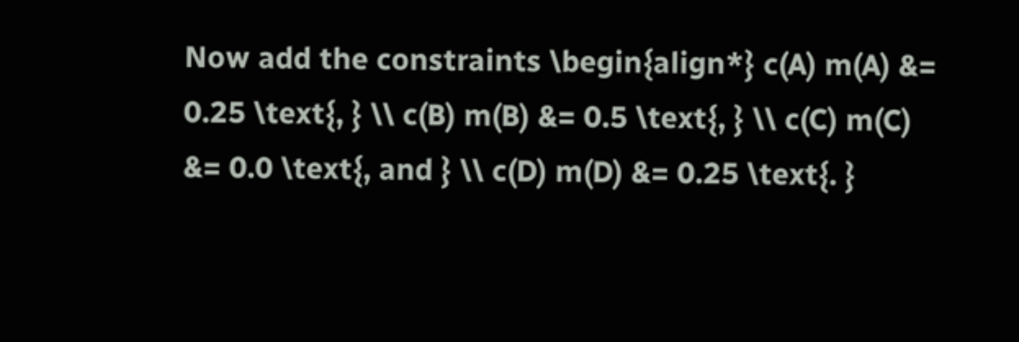Now add the constraints \begin{align*} c(A) m(A) &= 0.25 \text{, } \\ c(B) m(B) &= 0.5 \text{, } \\ c(C) m(C) &= 0.0 \text{, and } \\ c(D) m(D) &= 0.25 \text{. }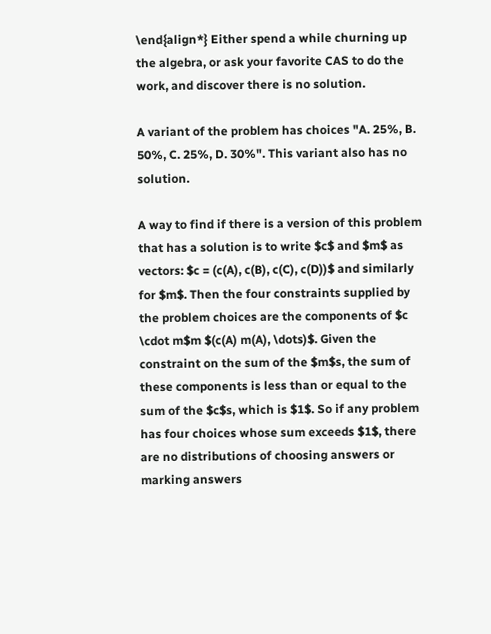\end{align*} Either spend a while churning up the algebra, or ask your favorite CAS to do the work, and discover there is no solution.

A variant of the problem has choices "A. 25%, B. 50%, C. 25%, D. 30%". This variant also has no solution.

A way to find if there is a version of this problem that has a solution is to write $c$ and $m$ as vectors: $c = (c(A), c(B), c(C), c(D))$ and similarly for $m$. Then the four constraints supplied by the problem choices are the components of $c \cdot m$m $(c(A) m(A), \dots)$. Given the constraint on the sum of the $m$s, the sum of these components is less than or equal to the sum of the $c$s, which is $1$. So if any problem has four choices whose sum exceeds $1$, there are no distributions of choosing answers or marking answers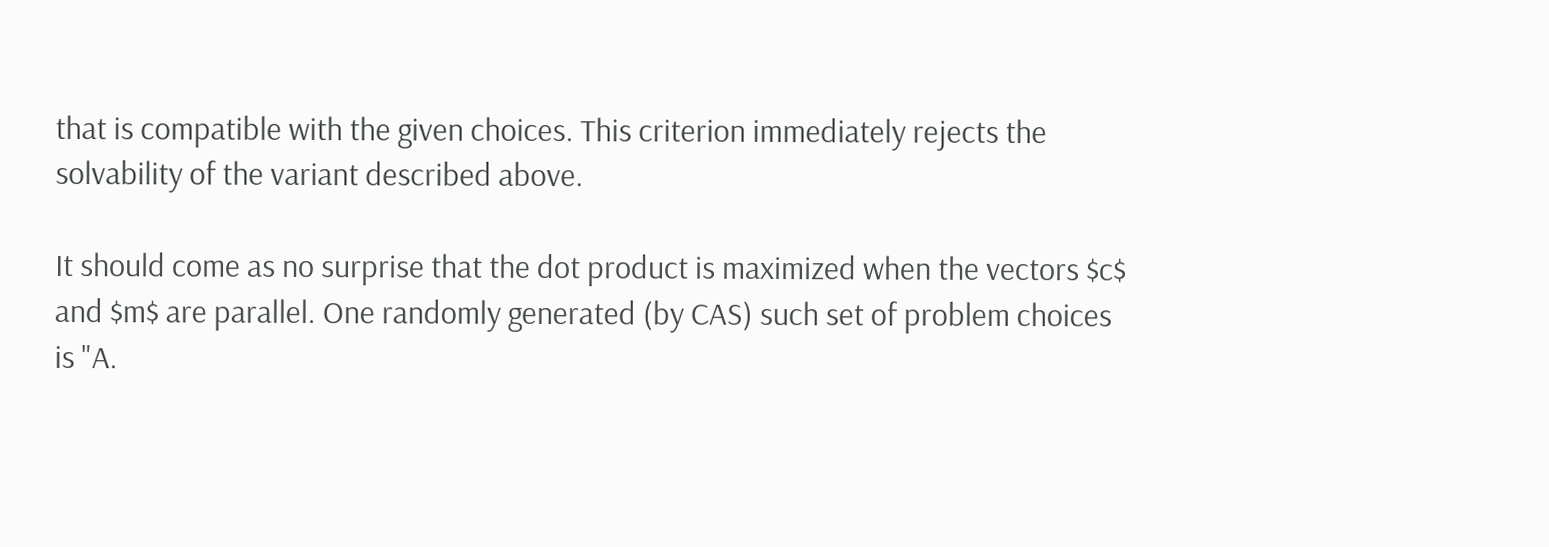that is compatible with the given choices. This criterion immediately rejects the solvability of the variant described above.

It should come as no surprise that the dot product is maximized when the vectors $c$ and $m$ are parallel. One randomly generated (by CAS) such set of problem choices is "A.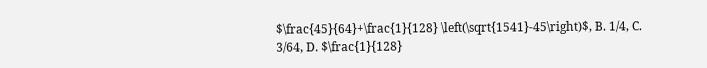$\frac{45}{64}+\frac{1}{128} \left(\sqrt{1541}-45\right)$, B. 1/4, C. 3/64, D. $\frac{1}{128}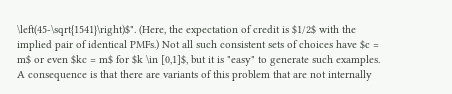\left(45-\sqrt{1541}\right)$". (Here, the expectation of credit is $1/2$ with the implied pair of identical PMFs.) Not all such consistent sets of choices have $c = m$ or even $kc = m$ for $k \in [0,1]$, but it is "easy" to generate such examples. A consequence is that there are variants of this problem that are not internally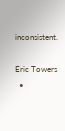inconsistent.

Eric Towers
  •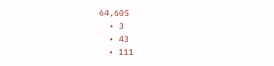64,605
  • 3
  • 43
  • 111